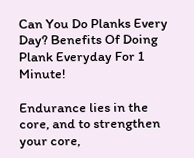Can You Do Planks Every Day? Benefits Of Doing Plank Everyday For 1 Minute!

Endurance lies in the core, and to strengthen your core,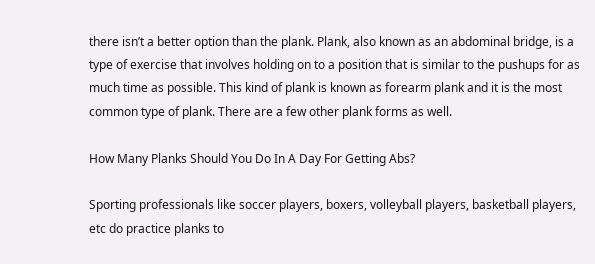there isn’t a better option than the plank. Plank, also known as an abdominal bridge, is a type of exercise that involves holding on to a position that is similar to the pushups for as much time as possible. This kind of plank is known as forearm plank and it is the most common type of plank. There are a few other plank forms as well.

How Many Planks Should You Do In A Day For Getting Abs?

Sporting professionals like soccer players, boxers, volleyball players, basketball players, etc do practice planks to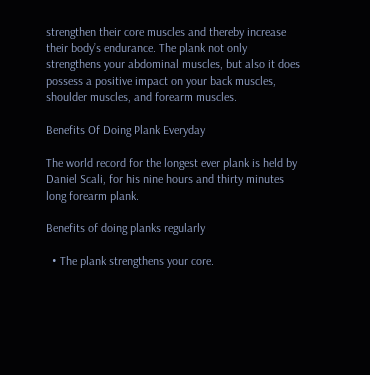strengthen their core muscles and thereby increase their body’s endurance. The plank not only strengthens your abdominal muscles, but also it does possess a positive impact on your back muscles, shoulder muscles, and forearm muscles.

Benefits Of Doing Plank Everyday

The world record for the longest ever plank is held by Daniel Scali, for his nine hours and thirty minutes long forearm plank.

Benefits of doing planks regularly

  • The plank strengthens your core.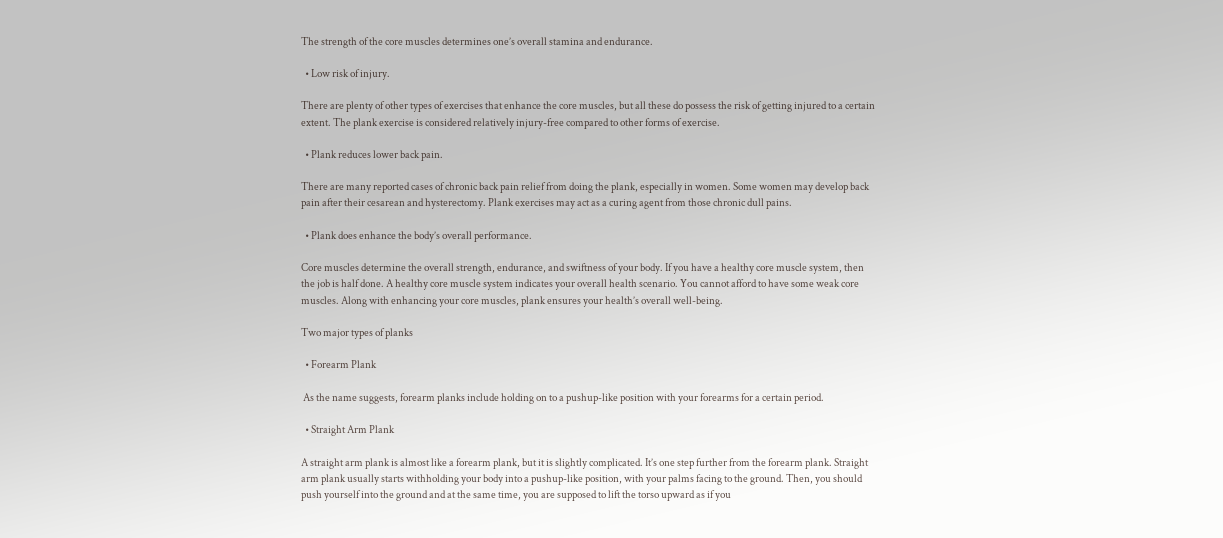The strength of the core muscles determines one’s overall stamina and endurance.

  • Low risk of injury.

There are plenty of other types of exercises that enhance the core muscles, but all these do possess the risk of getting injured to a certain extent. The plank exercise is considered relatively injury-free compared to other forms of exercise.

  • Plank reduces lower back pain.

There are many reported cases of chronic back pain relief from doing the plank, especially in women. Some women may develop back pain after their cesarean and hysterectomy. Plank exercises may act as a curing agent from those chronic dull pains.

  • Plank does enhance the body’s overall performance.

Core muscles determine the overall strength, endurance, and swiftness of your body. If you have a healthy core muscle system, then the job is half done. A healthy core muscle system indicates your overall health scenario. You cannot afford to have some weak core muscles. Along with enhancing your core muscles, plank ensures your health’s overall well-being.

Two major types of planks

  • Forearm Plank

 As the name suggests, forearm planks include holding on to a pushup-like position with your forearms for a certain period.

  • Straight Arm Plank

A straight arm plank is almost like a forearm plank, but it is slightly complicated. It’s one step further from the forearm plank. Straight arm plank usually starts withholding your body into a pushup-like position, with your palms facing to the ground. Then, you should push yourself into the ground and at the same time, you are supposed to lift the torso upward as if you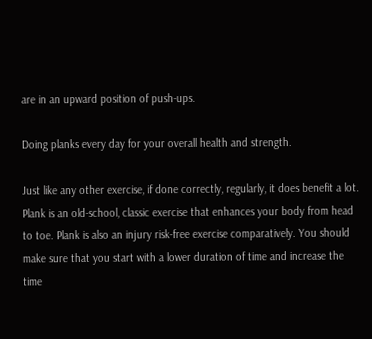are in an upward position of push-ups.

Doing planks every day for your overall health and strength.

Just like any other exercise, if done correctly, regularly, it does benefit a lot. Plank is an old-school, classic exercise that enhances your body from head to toe. Plank is also an injury risk-free exercise comparatively. You should make sure that you start with a lower duration of time and increase the time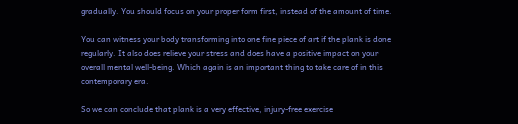gradually. You should focus on your proper form first, instead of the amount of time.

You can witness your body transforming into one fine piece of art if the plank is done regularly. It also does relieve your stress and does have a positive impact on your overall mental well-being. Which again is an important thing to take care of in this contemporary era.

So we can conclude that plank is a very effective, injury-free exercise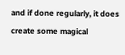and if done regularly, it does create some magical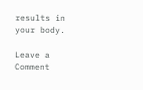results in your body.

Leave a Comment